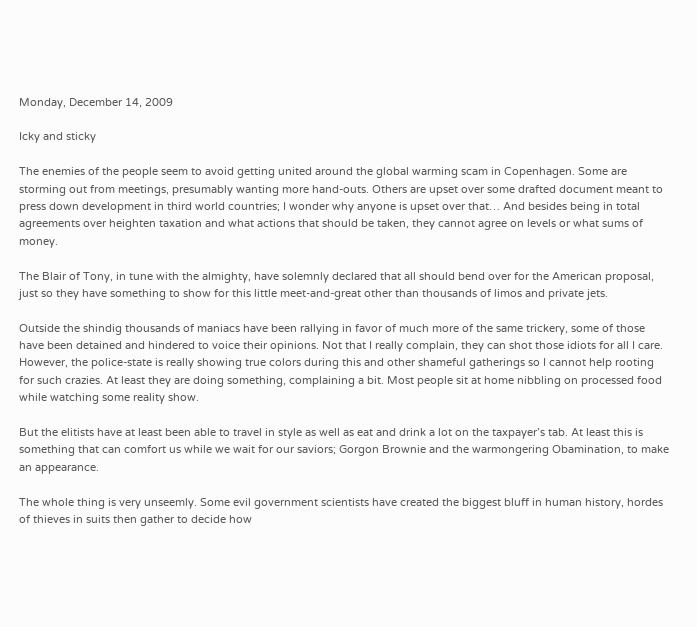Monday, December 14, 2009

Icky and sticky

The enemies of the people seem to avoid getting united around the global warming scam in Copenhagen. Some are storming out from meetings, presumably wanting more hand-outs. Others are upset over some drafted document meant to press down development in third world countries; I wonder why anyone is upset over that… And besides being in total agreements over heighten taxation and what actions that should be taken, they cannot agree on levels or what sums of money.

The Blair of Tony, in tune with the almighty, have solemnly declared that all should bend over for the American proposal, just so they have something to show for this little meet-and-great other than thousands of limos and private jets.

Outside the shindig thousands of maniacs have been rallying in favor of much more of the same trickery, some of those have been detained and hindered to voice their opinions. Not that I really complain, they can shot those idiots for all I care. However, the police-state is really showing true colors during this and other shameful gatherings so I cannot help rooting for such crazies. At least they are doing something, complaining a bit. Most people sit at home nibbling on processed food while watching some reality show.

But the elitists have at least been able to travel in style as well as eat and drink a lot on the taxpayer’s tab. At least this is something that can comfort us while we wait for our saviors; Gorgon Brownie and the warmongering Obamination, to make an appearance.

The whole thing is very unseemly. Some evil government scientists have created the biggest bluff in human history, hordes of thieves in suits then gather to decide how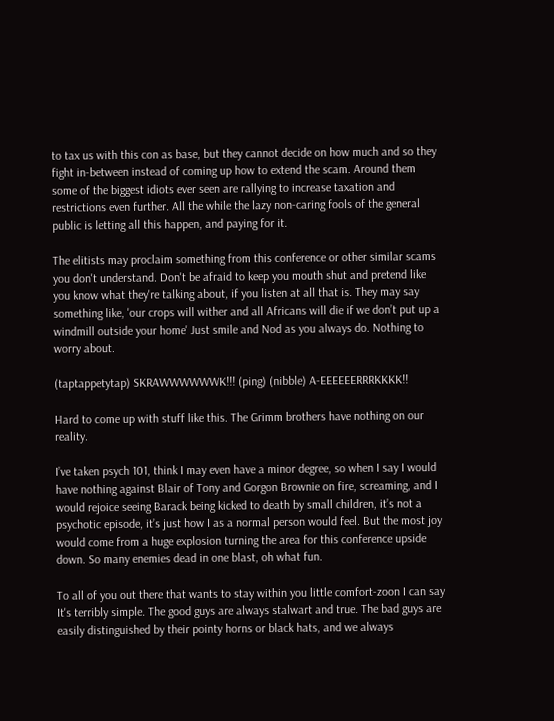to tax us with this con as base, but they cannot decide on how much and so they fight in-between instead of coming up how to extend the scam. Around them some of the biggest idiots ever seen are rallying to increase taxation and restrictions even further. All the while the lazy non-caring fools of the general public is letting all this happen, and paying for it.

The elitists may proclaim something from this conference or other similar scams you don't understand. Don't be afraid to keep you mouth shut and pretend like you know what they're talking about, if you listen at all that is. They may say something like, 'our crops will wither and all Africans will die if we don’t put up a windmill outside your home' Just smile and Nod as you always do. Nothing to worry about.

(taptappetytap) SKRAWWWWWWK!!! (ping) (nibble) A-EEEEEERRRKKKK!!

Hard to come up with stuff like this. The Grimm brothers have nothing on our reality.

I’ve taken psych 101, think I may even have a minor degree, so when I say I would have nothing against Blair of Tony and Gorgon Brownie on fire, screaming, and I would rejoice seeing Barack being kicked to death by small children, it’s not a psychotic episode, it’s just how I as a normal person would feel. But the most joy would come from a huge explosion turning the area for this conference upside down. So many enemies dead in one blast, oh what fun.

To all of you out there that wants to stay within you little comfort-zoon I can say It's terribly simple. The good guys are always stalwart and true. The bad guys are easily distinguished by their pointy horns or black hats, and we always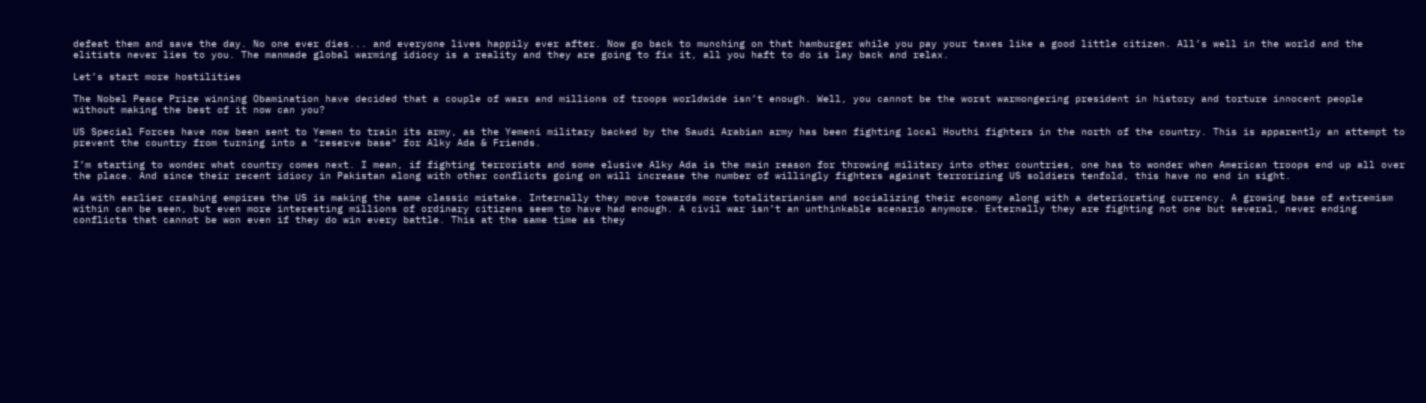defeat them and save the day. No one ever dies... and everyone lives happily ever after. Now go back to munching on that hamburger while you pay your taxes like a good little citizen. All’s well in the world and the elitists never lies to you. The manmade global warming idiocy is a reality and they are going to fix it, all you haft to do is lay back and relax.

Let’s start more hostilities

The Nobel Peace Prize winning Obamination have decided that a couple of wars and millions of troops worldwide isn’t enough. Well, you cannot be the worst warmongering president in history and torture innocent people without making the best of it now can you?

US Special Forces have now been sent to Yemen to train its army, as the Yemeni military backed by the Saudi Arabian army has been fighting local Houthi fighters in the north of the country. This is apparently an attempt to prevent the country from turning into a "reserve base" for Alky Ada & Friends.

I’m starting to wonder what country comes next. I mean, if fighting terrorists and some elusive Alky Ada is the main reason for throwing military into other countries, one has to wonder when American troops end up all over the place. And since their recent idiocy in Pakistan along with other conflicts going on will increase the number of willingly fighters against terrorizing US soldiers tenfold, this have no end in sight.

As with earlier crashing empires the US is making the same classic mistake. Internally they move towards more totalitarianism and socializing their economy along with a deteriorating currency. A growing base of extremism within can be seen, but even more interesting millions of ordinary citizens seem to have had enough. A civil war isn’t an unthinkable scenario anymore. Externally they are fighting not one but several, never ending conflicts that cannot be won even if they do win every battle. This at the same time as they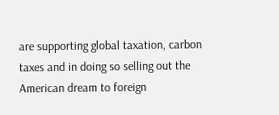are supporting global taxation, carbon taxes and in doing so selling out the American dream to foreign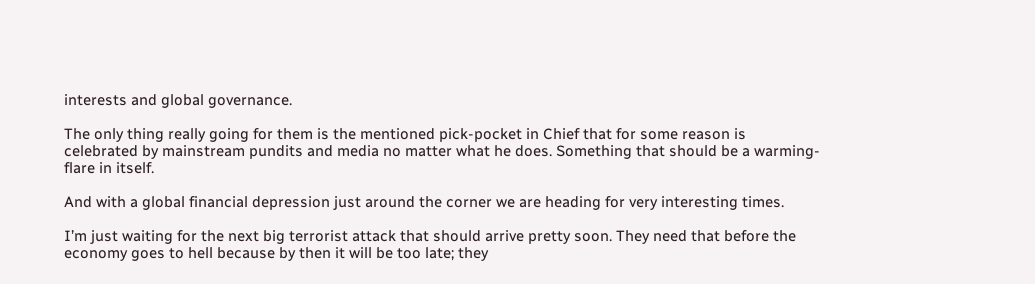interests and global governance.

The only thing really going for them is the mentioned pick-pocket in Chief that for some reason is celebrated by mainstream pundits and media no matter what he does. Something that should be a warming-flare in itself.

And with a global financial depression just around the corner we are heading for very interesting times.

I’m just waiting for the next big terrorist attack that should arrive pretty soon. They need that before the economy goes to hell because by then it will be too late; they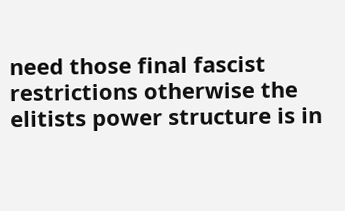need those final fascist restrictions otherwise the elitists power structure is in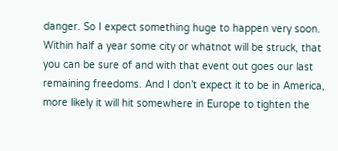danger. So I expect something huge to happen very soon. Within half a year some city or whatnot will be struck, that you can be sure of and with that event out goes our last remaining freedoms. And I don’t expect it to be in America, more likely it will hit somewhere in Europe to tighten the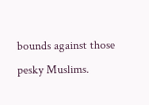bounds against those pesky Muslims.